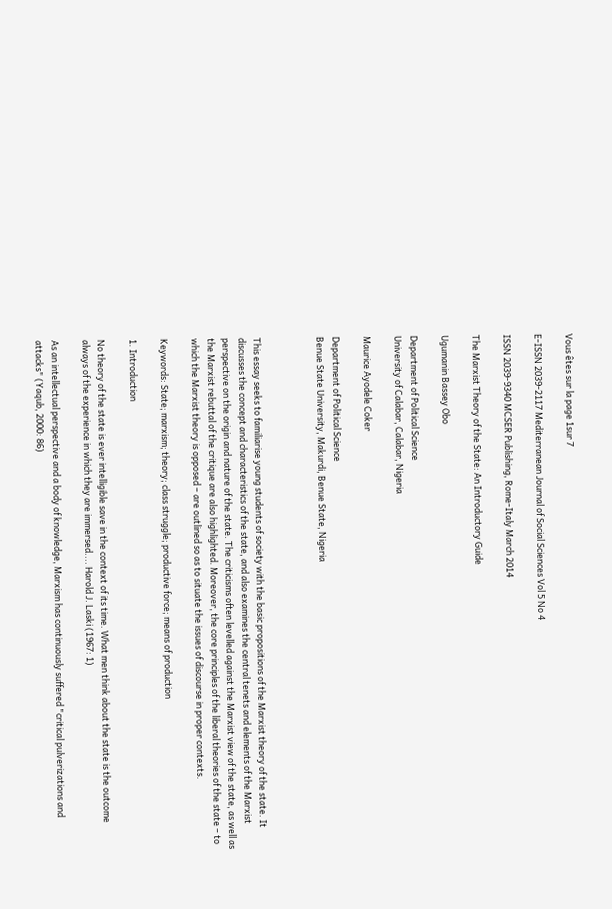Vous êtes sur la page 1sur 7

E-ISSN 2039-2117 Mediterranean Journal of Social Sciences Vol 5 No 4

ISSN 2039-9340 MCSER Publishing, Rome-Italy March 2014

The Marxist Theory of the State: An Introductory Guide

Ugumanin Bassey Obo

Department of Political Science
University of Calabar, Calabar, Nigeria

Maurice Ayodele Coker

Department of Political Science
Benue State University, Makurdi, Benue State, Nigeria



This essay seeks to familiarise young students of society with the basic propositions of the Marxist theory of the state. It
discusses the concept and characteristics of the state, and also examines the central tenets and elements of the Marxist
perspective on the origin and nature of the state. The criticisms often levelled against the Marxist view of the state, as well as
the Marxist rebuttal of the critique are also highlighted. Moreover, the core principles of the liberal theories of the state – to
which the Marxist theory is opposed – are outlined so as to situate the issues of discourse in proper contexts.

Keywords: State; marxism; theory; class struggle; productive force; means of production

1. Introduction

No theory of the state is ever intelligible save in the context of its time. What men think about the state is the outcome
always of the experience in which they are immersed.... Harold J. Laski (1967: 1)

As an intellectual perspective and a body of knowledge, Marxism has continuously suffered "critical pulverizations and
attacks" (Yaqub, 2000: 86)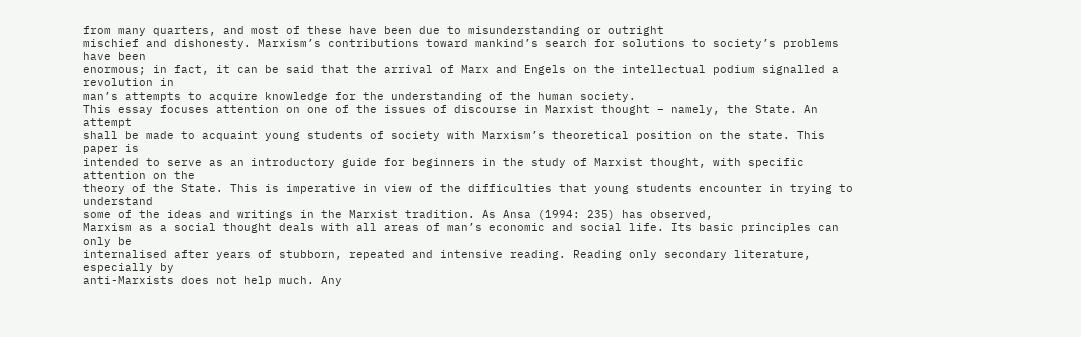from many quarters, and most of these have been due to misunderstanding or outright
mischief and dishonesty. Marxism’s contributions toward mankind’s search for solutions to society’s problems have been
enormous; in fact, it can be said that the arrival of Marx and Engels on the intellectual podium signalled a revolution in
man’s attempts to acquire knowledge for the understanding of the human society.
This essay focuses attention on one of the issues of discourse in Marxist thought – namely, the State. An attempt
shall be made to acquaint young students of society with Marxism’s theoretical position on the state. This paper is
intended to serve as an introductory guide for beginners in the study of Marxist thought, with specific attention on the
theory of the State. This is imperative in view of the difficulties that young students encounter in trying to understand
some of the ideas and writings in the Marxist tradition. As Ansa (1994: 235) has observed,
Marxism as a social thought deals with all areas of man’s economic and social life. Its basic principles can only be
internalised after years of stubborn, repeated and intensive reading. Reading only secondary literature, especially by
anti-Marxists does not help much. Any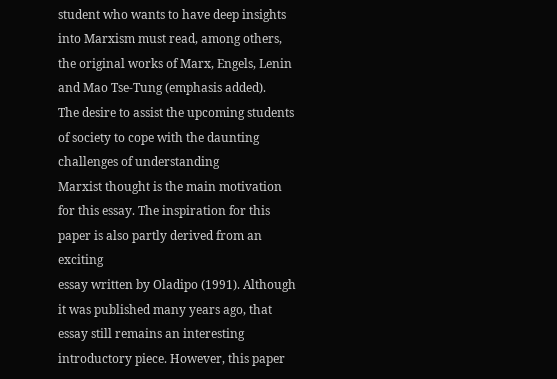student who wants to have deep insights into Marxism must read, among others,
the original works of Marx, Engels, Lenin and Mao Tse-Tung (emphasis added).
The desire to assist the upcoming students of society to cope with the daunting challenges of understanding
Marxist thought is the main motivation for this essay. The inspiration for this paper is also partly derived from an exciting
essay written by Oladipo (1991). Although it was published many years ago, that essay still remains an interesting
introductory piece. However, this paper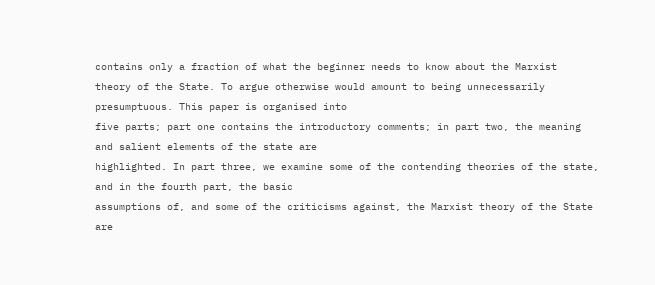contains only a fraction of what the beginner needs to know about the Marxist
theory of the State. To argue otherwise would amount to being unnecessarily presumptuous. This paper is organised into
five parts; part one contains the introductory comments; in part two, the meaning and salient elements of the state are
highlighted. In part three, we examine some of the contending theories of the state, and in the fourth part, the basic
assumptions of, and some of the criticisms against, the Marxist theory of the State are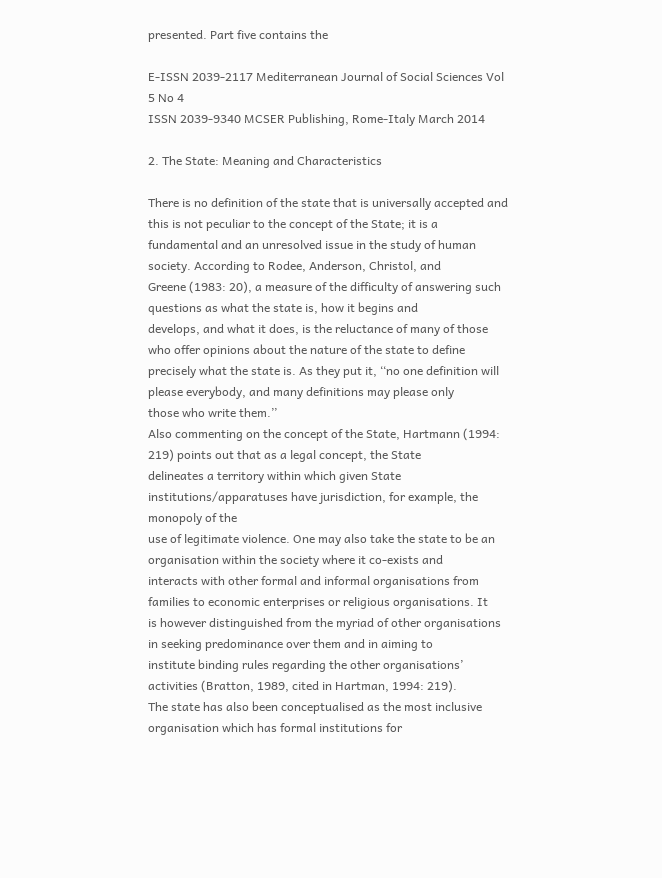presented. Part five contains the

E-ISSN 2039-2117 Mediterranean Journal of Social Sciences Vol 5 No 4
ISSN 2039-9340 MCSER Publishing, Rome-Italy March 2014

2. The State: Meaning and Characteristics

There is no definition of the state that is universally accepted and this is not peculiar to the concept of the State; it is a
fundamental and an unresolved issue in the study of human society. According to Rodee, Anderson, Christol, and
Greene (1983: 20), a measure of the difficulty of answering such questions as what the state is, how it begins and
develops, and what it does, is the reluctance of many of those who offer opinions about the nature of the state to define
precisely what the state is. As they put it, ‘‘no one definition will please everybody, and many definitions may please only
those who write them.’’
Also commenting on the concept of the State, Hartmann (1994: 219) points out that as a legal concept, the State
delineates a territory within which given State institutions/apparatuses have jurisdiction, for example, the monopoly of the
use of legitimate violence. One may also take the state to be an organisation within the society where it co-exists and
interacts with other formal and informal organisations from families to economic enterprises or religious organisations. It
is however distinguished from the myriad of other organisations in seeking predominance over them and in aiming to
institute binding rules regarding the other organisations’ activities (Bratton, 1989, cited in Hartman, 1994: 219).
The state has also been conceptualised as the most inclusive organisation which has formal institutions for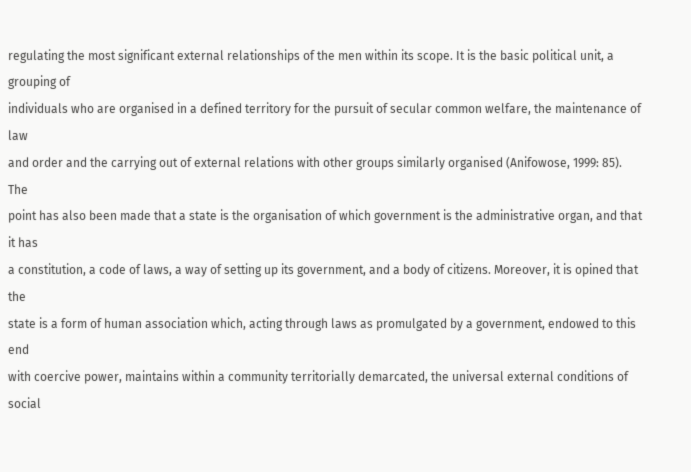regulating the most significant external relationships of the men within its scope. It is the basic political unit, a grouping of
individuals who are organised in a defined territory for the pursuit of secular common welfare, the maintenance of law
and order and the carrying out of external relations with other groups similarly organised (Anifowose, 1999: 85). The
point has also been made that a state is the organisation of which government is the administrative organ, and that it has
a constitution, a code of laws, a way of setting up its government, and a body of citizens. Moreover, it is opined that the
state is a form of human association which, acting through laws as promulgated by a government, endowed to this end
with coercive power, maintains within a community territorially demarcated, the universal external conditions of social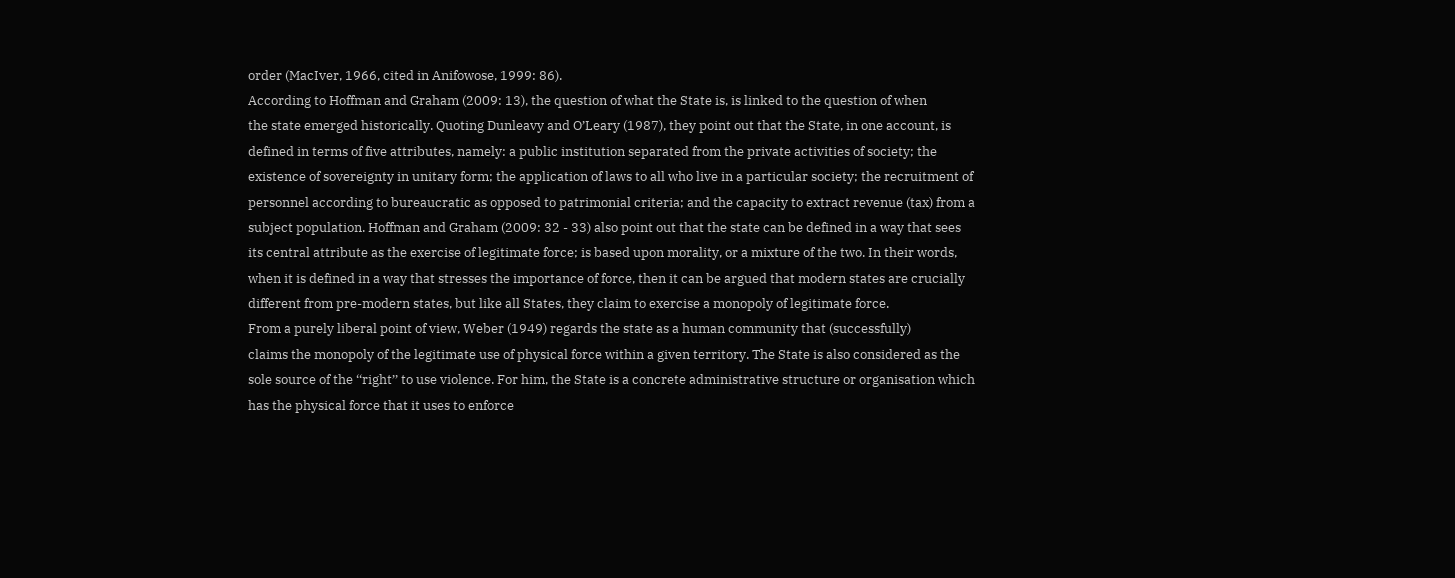order (MacIver, 1966, cited in Anifowose, 1999: 86).
According to Hoffman and Graham (2009: 13), the question of what the State is, is linked to the question of when
the state emerged historically. Quoting Dunleavy and O’Leary (1987), they point out that the State, in one account, is
defined in terms of five attributes, namely: a public institution separated from the private activities of society; the
existence of sovereignty in unitary form; the application of laws to all who live in a particular society; the recruitment of
personnel according to bureaucratic as opposed to patrimonial criteria; and the capacity to extract revenue (tax) from a
subject population. Hoffman and Graham (2009: 32 - 33) also point out that the state can be defined in a way that sees
its central attribute as the exercise of legitimate force; is based upon morality, or a mixture of the two. In their words,
when it is defined in a way that stresses the importance of force, then it can be argued that modern states are crucially
different from pre-modern states, but like all States, they claim to exercise a monopoly of legitimate force.
From a purely liberal point of view, Weber (1949) regards the state as a human community that (successfully)
claims the monopoly of the legitimate use of physical force within a given territory. The State is also considered as the
sole source of the ‘‘right’’ to use violence. For him, the State is a concrete administrative structure or organisation which
has the physical force that it uses to enforce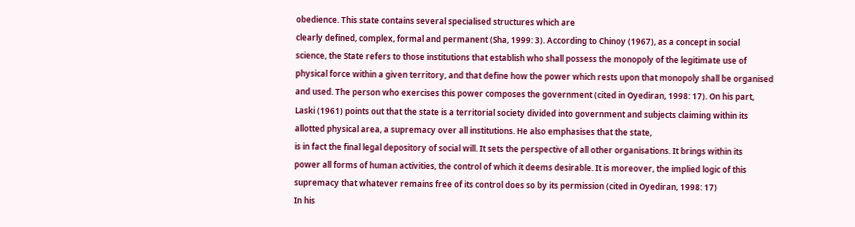obedience. This state contains several specialised structures which are
clearly defined, complex, formal and permanent (Sha, 1999: 3). According to Chinoy (1967), as a concept in social
science, the State refers to those institutions that establish who shall possess the monopoly of the legitimate use of
physical force within a given territory, and that define how the power which rests upon that monopoly shall be organised
and used. The person who exercises this power composes the government (cited in Oyediran, 1998: 17). On his part,
Laski (1961) points out that the state is a territorial society divided into government and subjects claiming within its
allotted physical area, a supremacy over all institutions. He also emphasises that the state,
is in fact the final legal depository of social will. It sets the perspective of all other organisations. It brings within its
power all forms of human activities, the control of which it deems desirable. It is moreover, the implied logic of this
supremacy that whatever remains free of its control does so by its permission (cited in Oyediran, 1998: 17)
In his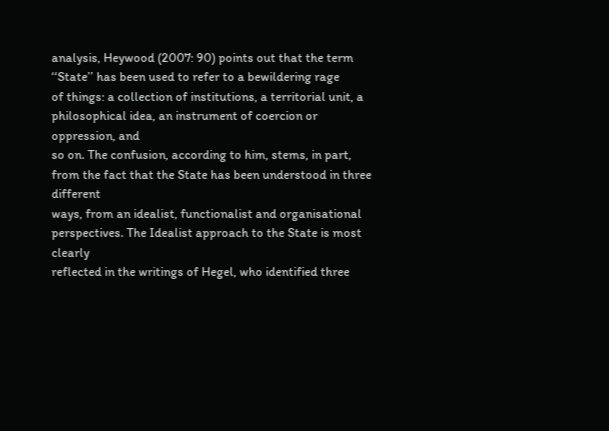analysis, Heywood (2007: 90) points out that the term ‘‘State’’ has been used to refer to a bewildering rage
of things: a collection of institutions, a territorial unit, a philosophical idea, an instrument of coercion or oppression, and
so on. The confusion, according to him, stems, in part, from the fact that the State has been understood in three different
ways, from an idealist, functionalist and organisational perspectives. The Idealist approach to the State is most clearly
reflected in the writings of Hegel, who identified three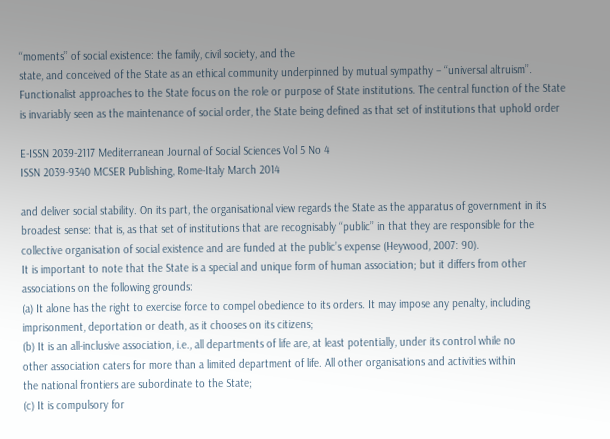‘‘moments’’ of social existence: the family, civil society, and the
state, and conceived of the State as an ethical community underpinned by mutual sympathy – ‘‘universal altruism’’.
Functionalist approaches to the State focus on the role or purpose of State institutions. The central function of the State
is invariably seen as the maintenance of social order, the State being defined as that set of institutions that uphold order

E-ISSN 2039-2117 Mediterranean Journal of Social Sciences Vol 5 No 4
ISSN 2039-9340 MCSER Publishing, Rome-Italy March 2014

and deliver social stability. On its part, the organisational view regards the State as the apparatus of government in its
broadest sense: that is, as that set of institutions that are recognisably ‘‘public’’ in that they are responsible for the
collective organisation of social existence and are funded at the public’s expense (Heywood, 2007: 90).
It is important to note that the State is a special and unique form of human association; but it differs from other
associations on the following grounds:
(a) It alone has the right to exercise force to compel obedience to its orders. It may impose any penalty, including
imprisonment, deportation or death, as it chooses on its citizens;
(b) It is an all-inclusive association, i.e., all departments of life are, at least potentially, under its control while no
other association caters for more than a limited department of life. All other organisations and activities within
the national frontiers are subordinate to the State;
(c) It is compulsory for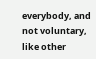everybody, and not voluntary, like other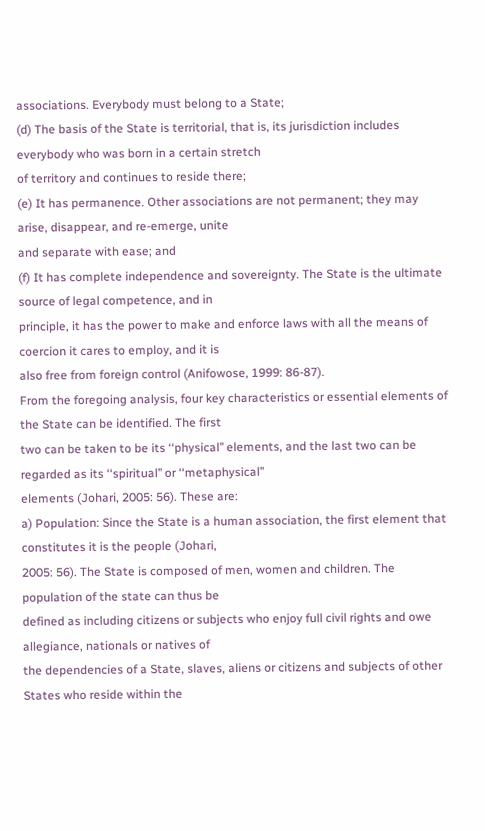associations. Everybody must belong to a State;
(d) The basis of the State is territorial, that is, its jurisdiction includes everybody who was born in a certain stretch
of territory and continues to reside there;
(e) It has permanence. Other associations are not permanent; they may arise, disappear, and re-emerge, unite
and separate with ease; and
(f) It has complete independence and sovereignty. The State is the ultimate source of legal competence, and in
principle, it has the power to make and enforce laws with all the means of coercion it cares to employ, and it is
also free from foreign control (Anifowose, 1999: 86-87).
From the foregoing analysis, four key characteristics or essential elements of the State can be identified. The first
two can be taken to be its ‘‘physical’’ elements, and the last two can be regarded as its ‘‘spiritual’’ or ‘‘metaphysical’’
elements (Johari, 2005: 56). These are:
a) Population: Since the State is a human association, the first element that constitutes it is the people (Johari,
2005: 56). The State is composed of men, women and children. The population of the state can thus be
defined as including citizens or subjects who enjoy full civil rights and owe allegiance, nationals or natives of
the dependencies of a State, slaves, aliens or citizens and subjects of other States who reside within the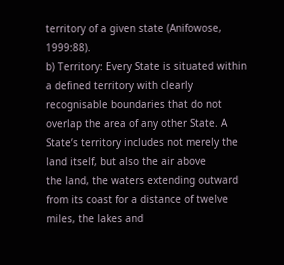territory of a given state (Anifowose, 1999:88).
b) Territory: Every State is situated within a defined territory with clearly recognisable boundaries that do not
overlap the area of any other State. A State’s territory includes not merely the land itself, but also the air above
the land, the waters extending outward from its coast for a distance of twelve miles, the lakes and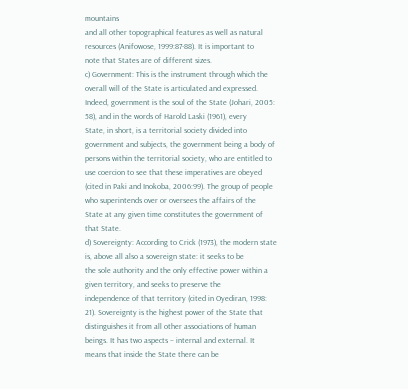mountains
and all other topographical features as well as natural resources (Anifowose, 1999:87-88). It is important to
note that States are of different sizes.
c) Government: This is the instrument through which the overall will of the State is articulated and expressed.
Indeed, government is the soul of the State (Johari, 2005: 58), and in the words of Harold Laski (1961), every
State, in short, is a territorial society divided into government and subjects, the government being a body of
persons within the territorial society, who are entitled to use coercion to see that these imperatives are obeyed
(cited in Paki and Inokoba, 2006:99). The group of people who superintends over or oversees the affairs of the
State at any given time constitutes the government of that State.
d) Sovereignty: According to Crick (1973), the modern state is, above all also a sovereign state: it seeks to be
the sole authority and the only effective power within a given territory, and seeks to preserve the
independence of that territory (cited in Oyediran, 1998: 21). Sovereignty is the highest power of the State that
distinguishes it from all other associations of human beings. It has two aspects – internal and external. It
means that inside the State there can be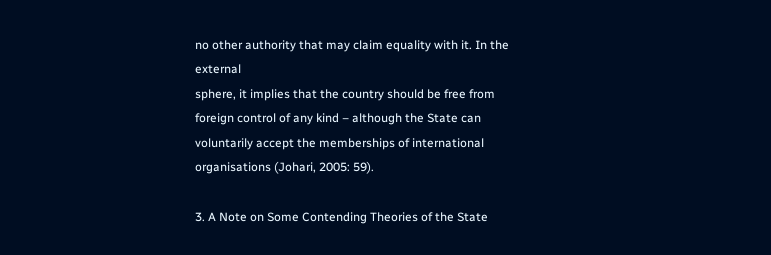no other authority that may claim equality with it. In the external
sphere, it implies that the country should be free from foreign control of any kind – although the State can
voluntarily accept the memberships of international organisations (Johari, 2005: 59).

3. A Note on Some Contending Theories of the State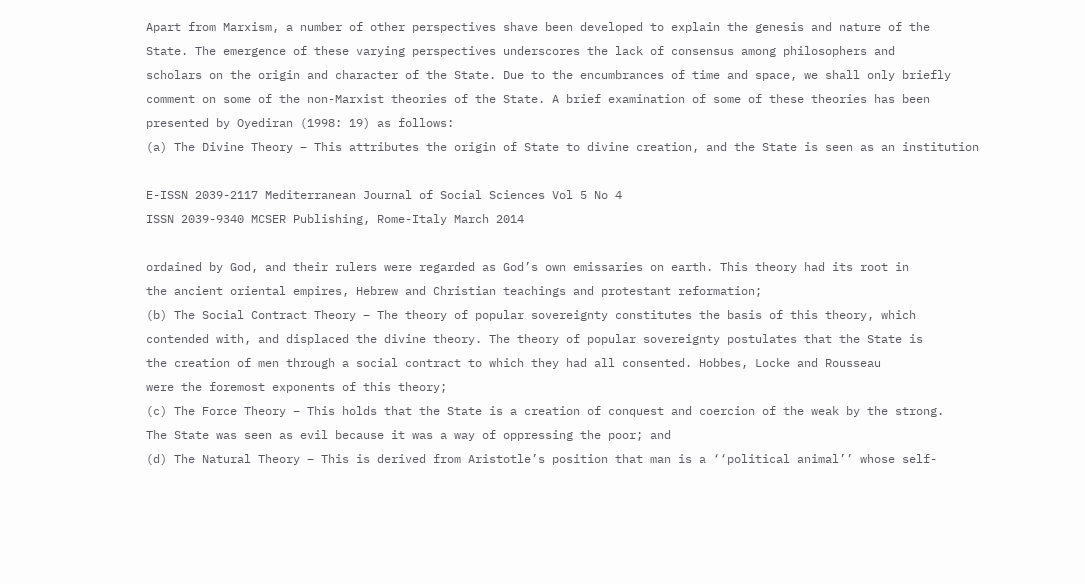Apart from Marxism, a number of other perspectives shave been developed to explain the genesis and nature of the
State. The emergence of these varying perspectives underscores the lack of consensus among philosophers and
scholars on the origin and character of the State. Due to the encumbrances of time and space, we shall only briefly
comment on some of the non-Marxist theories of the State. A brief examination of some of these theories has been
presented by Oyediran (1998: 19) as follows:
(a) The Divine Theory – This attributes the origin of State to divine creation, and the State is seen as an institution

E-ISSN 2039-2117 Mediterranean Journal of Social Sciences Vol 5 No 4
ISSN 2039-9340 MCSER Publishing, Rome-Italy March 2014

ordained by God, and their rulers were regarded as God’s own emissaries on earth. This theory had its root in
the ancient oriental empires, Hebrew and Christian teachings and protestant reformation;
(b) The Social Contract Theory – The theory of popular sovereignty constitutes the basis of this theory, which
contended with, and displaced the divine theory. The theory of popular sovereignty postulates that the State is
the creation of men through a social contract to which they had all consented. Hobbes, Locke and Rousseau
were the foremost exponents of this theory;
(c) The Force Theory – This holds that the State is a creation of conquest and coercion of the weak by the strong.
The State was seen as evil because it was a way of oppressing the poor; and
(d) The Natural Theory – This is derived from Aristotle’s position that man is a ‘‘political animal’’ whose self-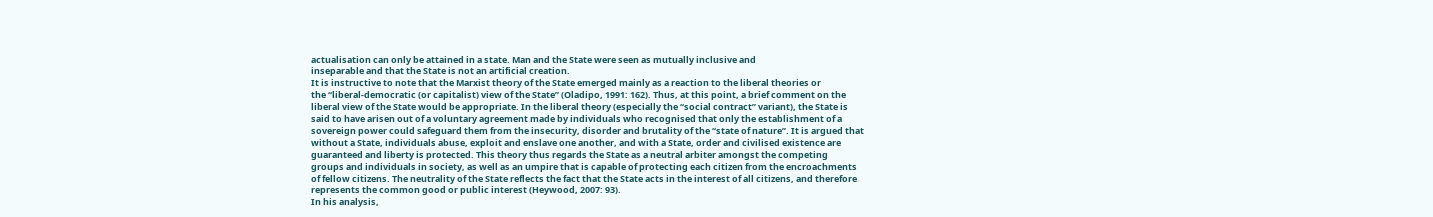actualisation can only be attained in a state. Man and the State were seen as mutually inclusive and
inseparable and that the State is not an artificial creation.
It is instructive to note that the Marxist theory of the State emerged mainly as a reaction to the liberal theories or
the ‘‘liberal-democratic (or capitalist) view of the State’’ (Oladipo, 1991: 162). Thus, at this point, a brief comment on the
liberal view of the State would be appropriate. In the liberal theory (especially the ‘‘social contract’’ variant), the State is
said to have arisen out of a voluntary agreement made by individuals who recognised that only the establishment of a
sovereign power could safeguard them from the insecurity, disorder and brutality of the ‘‘state of nature’’. It is argued that
without a State, individuals abuse, exploit and enslave one another, and with a State, order and civilised existence are
guaranteed and liberty is protected. This theory thus regards the State as a neutral arbiter amongst the competing
groups and individuals in society, as well as an umpire that is capable of protecting each citizen from the encroachments
of fellow citizens. The neutrality of the State reflects the fact that the State acts in the interest of all citizens, and therefore
represents the common good or public interest (Heywood, 2007: 93).
In his analysis,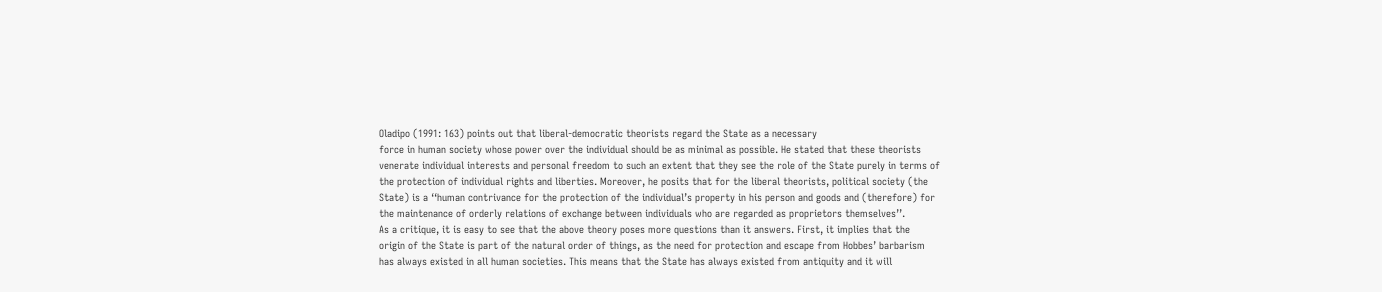Oladipo (1991: 163) points out that liberal-democratic theorists regard the State as a necessary
force in human society whose power over the individual should be as minimal as possible. He stated that these theorists
venerate individual interests and personal freedom to such an extent that they see the role of the State purely in terms of
the protection of individual rights and liberties. Moreover, he posits that for the liberal theorists, political society (the
State) is a ‘‘human contrivance for the protection of the individual’s property in his person and goods and (therefore) for
the maintenance of orderly relations of exchange between individuals who are regarded as proprietors themselves’’.
As a critique, it is easy to see that the above theory poses more questions than it answers. First, it implies that the
origin of the State is part of the natural order of things, as the need for protection and escape from Hobbes’ barbarism
has always existed in all human societies. This means that the State has always existed from antiquity and it will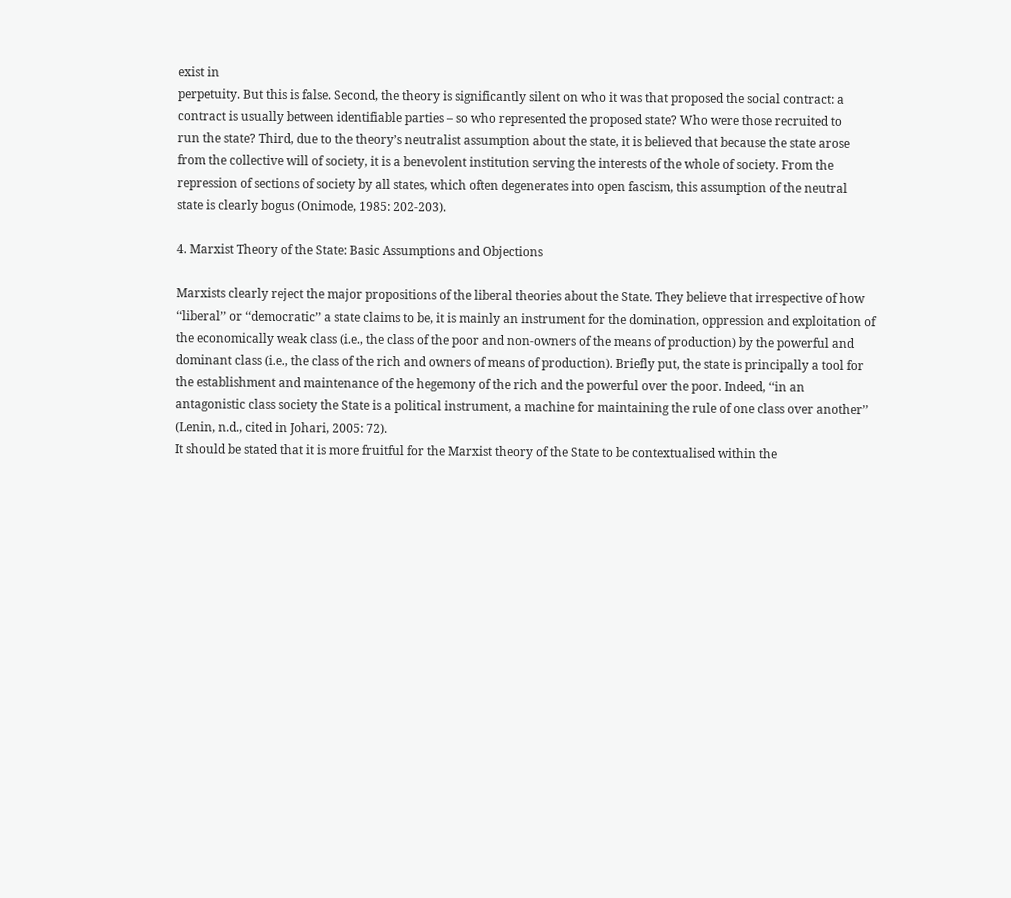exist in
perpetuity. But this is false. Second, the theory is significantly silent on who it was that proposed the social contract: a
contract is usually between identifiable parties – so who represented the proposed state? Who were those recruited to
run the state? Third, due to the theory’s neutralist assumption about the state, it is believed that because the state arose
from the collective will of society, it is a benevolent institution serving the interests of the whole of society. From the
repression of sections of society by all states, which often degenerates into open fascism, this assumption of the neutral
state is clearly bogus (Onimode, 1985: 202-203).

4. Marxist Theory of the State: Basic Assumptions and Objections

Marxists clearly reject the major propositions of the liberal theories about the State. They believe that irrespective of how
‘‘liberal’’ or ‘‘democratic’’ a state claims to be, it is mainly an instrument for the domination, oppression and exploitation of
the economically weak class (i.e., the class of the poor and non-owners of the means of production) by the powerful and
dominant class (i.e., the class of the rich and owners of means of production). Briefly put, the state is principally a tool for
the establishment and maintenance of the hegemony of the rich and the powerful over the poor. Indeed, ‘‘in an
antagonistic class society the State is a political instrument, a machine for maintaining the rule of one class over another’’
(Lenin, n.d., cited in Johari, 2005: 72).
It should be stated that it is more fruitful for the Marxist theory of the State to be contextualised within the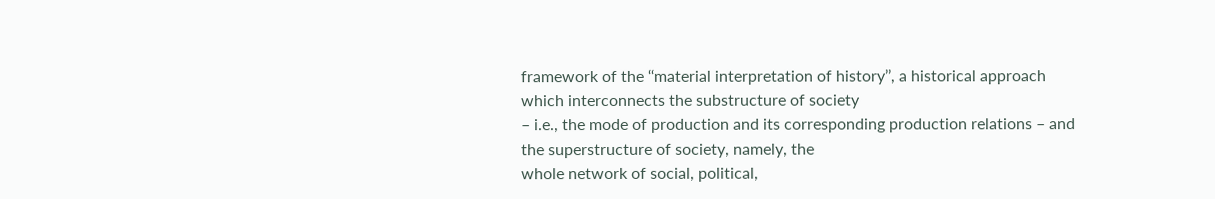framework of the ‘‘material interpretation of history’’, a historical approach which interconnects the substructure of society
– i.e., the mode of production and its corresponding production relations – and the superstructure of society, namely, the
whole network of social, political,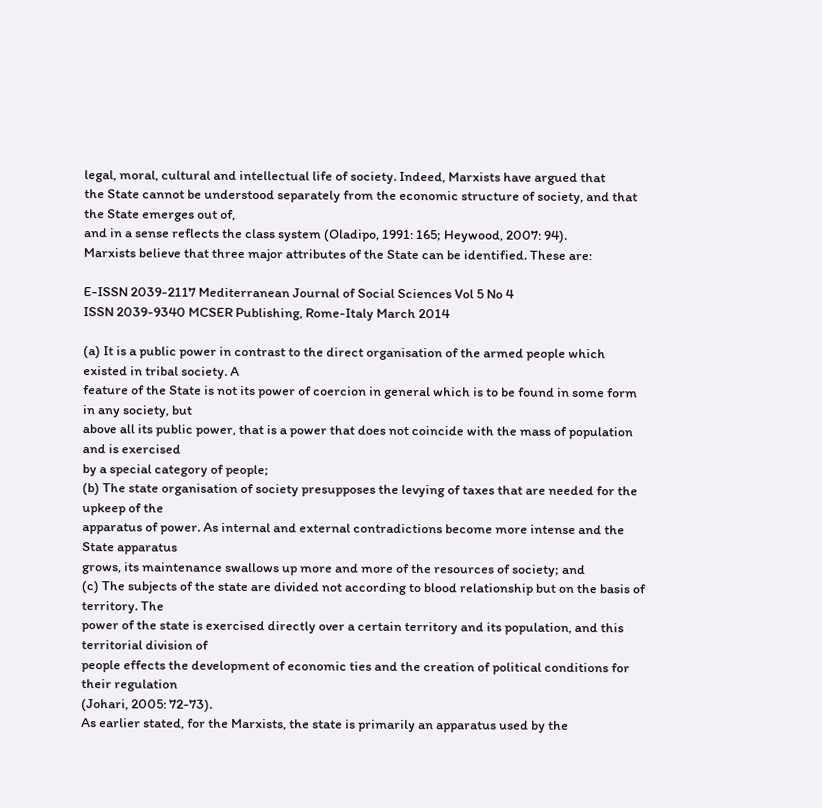legal, moral, cultural and intellectual life of society. Indeed, Marxists have argued that
the State cannot be understood separately from the economic structure of society, and that the State emerges out of,
and in a sense reflects the class system (Oladipo, 1991: 165; Heywood, 2007: 94).
Marxists believe that three major attributes of the State can be identified. These are:

E-ISSN 2039-2117 Mediterranean Journal of Social Sciences Vol 5 No 4
ISSN 2039-9340 MCSER Publishing, Rome-Italy March 2014

(a) It is a public power in contrast to the direct organisation of the armed people which existed in tribal society. A
feature of the State is not its power of coercion in general which is to be found in some form in any society, but
above all its public power, that is a power that does not coincide with the mass of population and is exercised
by a special category of people;
(b) The state organisation of society presupposes the levying of taxes that are needed for the upkeep of the
apparatus of power. As internal and external contradictions become more intense and the State apparatus
grows, its maintenance swallows up more and more of the resources of society; and
(c) The subjects of the state are divided not according to blood relationship but on the basis of territory. The
power of the state is exercised directly over a certain territory and its population, and this territorial division of
people effects the development of economic ties and the creation of political conditions for their regulation
(Johari, 2005: 72-73).
As earlier stated, for the Marxists, the state is primarily an apparatus used by the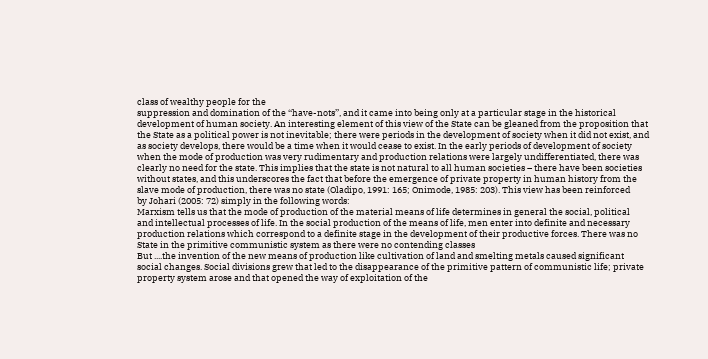class of wealthy people for the
suppression and domination of the ‘‘have-nots’’, and it came into being only at a particular stage in the historical
development of human society. An interesting element of this view of the State can be gleaned from the proposition that
the State as a political power is not inevitable; there were periods in the development of society when it did not exist, and
as society develops, there would be a time when it would cease to exist. In the early periods of development of society
when the mode of production was very rudimentary and production relations were largely undifferentiated, there was
clearly no need for the state. This implies that the state is not natural to all human societies – there have been societies
without states, and this underscores the fact that before the emergence of private property in human history from the
slave mode of production, there was no state (Oladipo, 1991: 165; Onimode, 1985: 203). This view has been reinforced
by Johari (2005: 72) simply in the following words:
Marxism tells us that the mode of production of the material means of life determines in general the social, political
and intellectual processes of life. In the social production of the means of life, men enter into definite and necessary
production relations which correspond to a definite stage in the development of their productive forces. There was no
State in the primitive communistic system as there were no contending classes
But ....the invention of the new means of production like cultivation of land and smelting metals caused significant
social changes. Social divisions grew that led to the disappearance of the primitive pattern of communistic life; private
property system arose and that opened the way of exploitation of the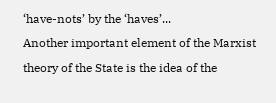‘have-nots’ by the ‘haves’...
Another important element of the Marxist theory of the State is the idea of the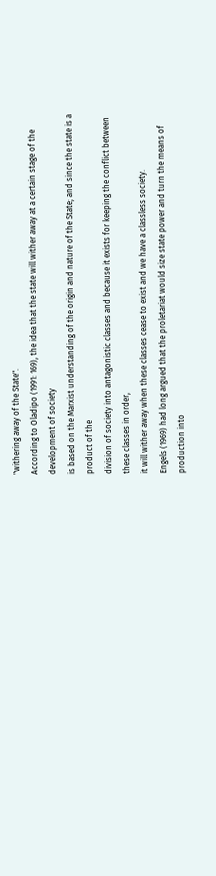"withering away of the State".
According to Oladipo (1991: 169), the idea that the state will wither away at a certain stage of the development of society
is based on the Marxist understanding of the origin and nature of the State; and since the state is a product of the
division of society into antagonistic classes and because it exists for keeping the conflict between these classes in order,
it will wither away when these classes cease to exist and we have a classless society.
Engels (1969) had long argued that the proletariat would size state power and turn the means of production into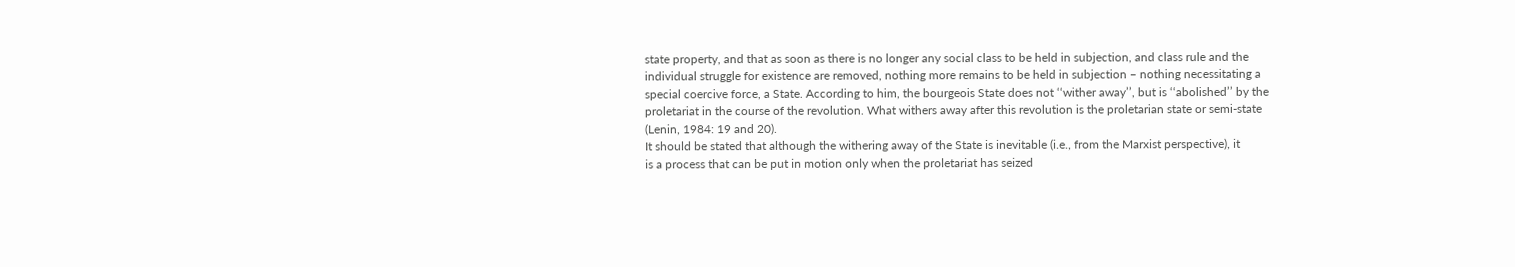state property, and that as soon as there is no longer any social class to be held in subjection, and class rule and the
individual struggle for existence are removed, nothing more remains to be held in subjection – nothing necessitating a
special coercive force, a State. According to him, the bourgeois State does not ‘‘wither away’’, but is ‘‘abolished’’ by the
proletariat in the course of the revolution. What withers away after this revolution is the proletarian state or semi-state
(Lenin, 1984: 19 and 20).
It should be stated that although the withering away of the State is inevitable (i.e., from the Marxist perspective), it
is a process that can be put in motion only when the proletariat has seized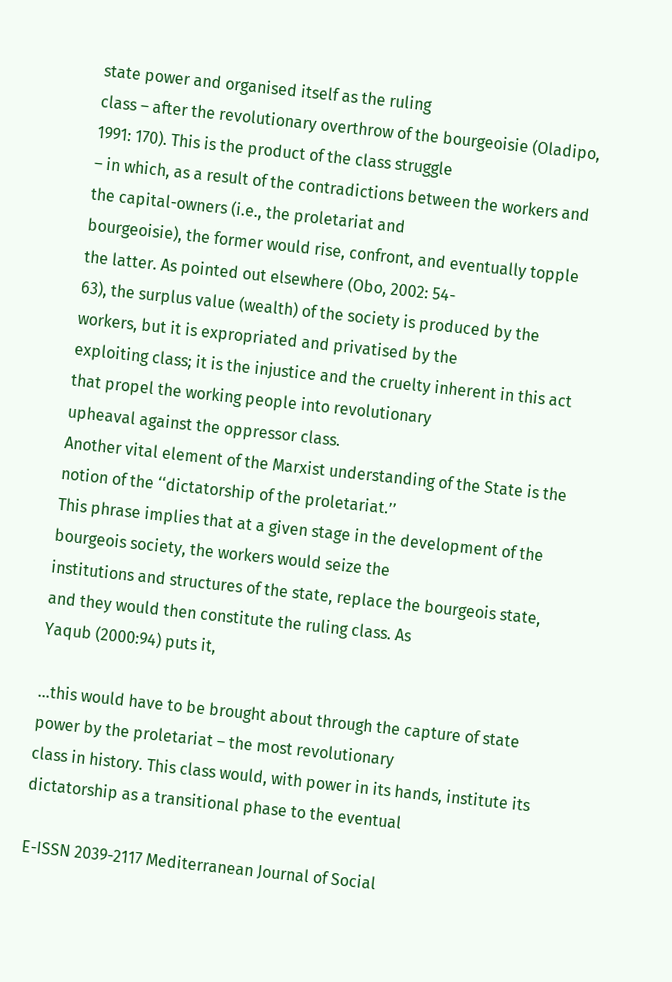state power and organised itself as the ruling
class – after the revolutionary overthrow of the bourgeoisie (Oladipo, 1991: 170). This is the product of the class struggle
– in which, as a result of the contradictions between the workers and the capital-owners (i.e., the proletariat and
bourgeoisie), the former would rise, confront, and eventually topple the latter. As pointed out elsewhere (Obo, 2002: 54-
63), the surplus value (wealth) of the society is produced by the workers, but it is expropriated and privatised by the
exploiting class; it is the injustice and the cruelty inherent in this act that propel the working people into revolutionary
upheaval against the oppressor class.
Another vital element of the Marxist understanding of the State is the notion of the ‘‘dictatorship of the proletariat.’’
This phrase implies that at a given stage in the development of the bourgeois society, the workers would seize the
institutions and structures of the state, replace the bourgeois state, and they would then constitute the ruling class. As
Yaqub (2000:94) puts it,

...this would have to be brought about through the capture of state power by the proletariat – the most revolutionary
class in history. This class would, with power in its hands, institute its dictatorship as a transitional phase to the eventual

E-ISSN 2039-2117 Mediterranean Journal of Social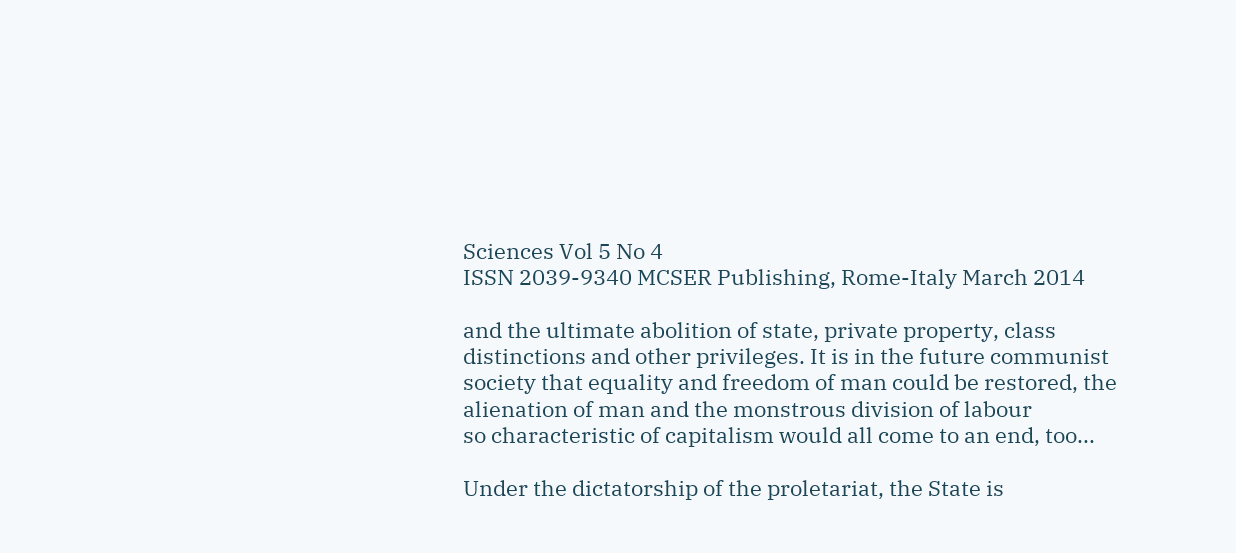Sciences Vol 5 No 4
ISSN 2039-9340 MCSER Publishing, Rome-Italy March 2014

and the ultimate abolition of state, private property, class distinctions and other privileges. It is in the future communist
society that equality and freedom of man could be restored, the alienation of man and the monstrous division of labour
so characteristic of capitalism would all come to an end, too...

Under the dictatorship of the proletariat, the State is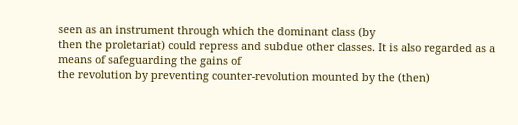seen as an instrument through which the dominant class (by
then the proletariat) could repress and subdue other classes. It is also regarded as a means of safeguarding the gains of
the revolution by preventing counter-revolution mounted by the (then)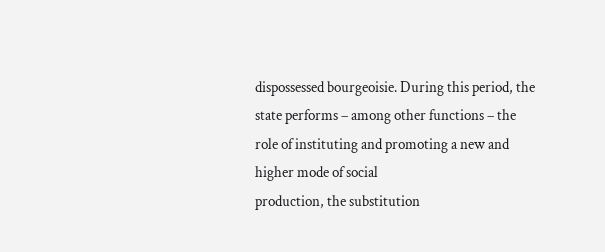dispossessed bourgeoisie. During this period, the
state performs – among other functions – the role of instituting and promoting a new and higher mode of social
production, the substitution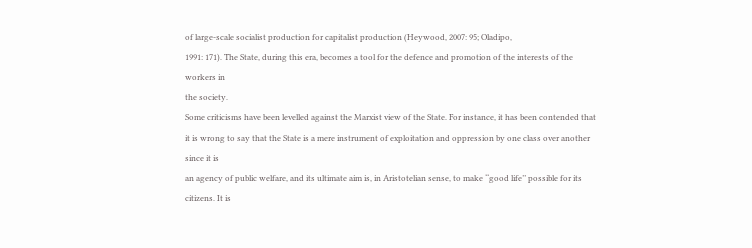of large-scale socialist production for capitalist production (Heywood, 2007: 95; Oladipo,
1991: 171). The State, during this era, becomes a tool for the defence and promotion of the interests of the workers in
the society.
Some criticisms have been levelled against the Marxist view of the State. For instance, it has been contended that
it is wrong to say that the State is a mere instrument of exploitation and oppression by one class over another since it is
an agency of public welfare, and its ultimate aim is, in Aristotelian sense, to make ‘‘good life’’ possible for its citizens. It is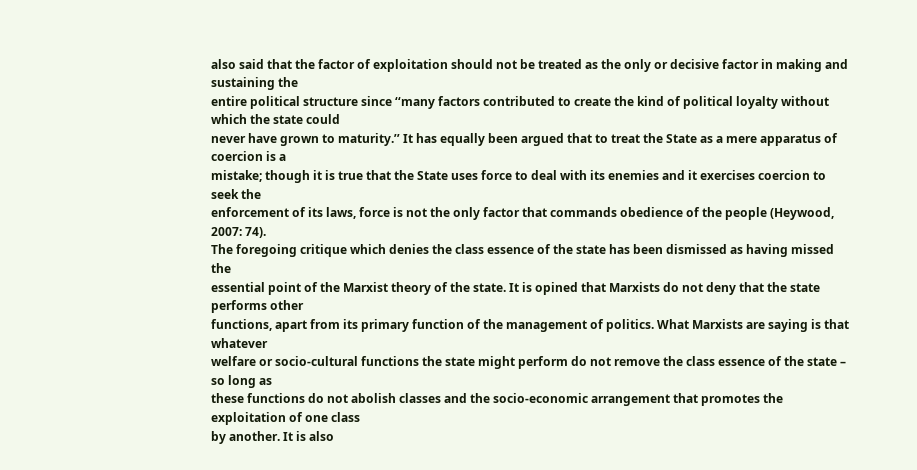also said that the factor of exploitation should not be treated as the only or decisive factor in making and sustaining the
entire political structure since ‘‘many factors contributed to create the kind of political loyalty without which the state could
never have grown to maturity.’’ It has equally been argued that to treat the State as a mere apparatus of coercion is a
mistake; though it is true that the State uses force to deal with its enemies and it exercises coercion to seek the
enforcement of its laws, force is not the only factor that commands obedience of the people (Heywood, 2007: 74).
The foregoing critique which denies the class essence of the state has been dismissed as having missed the
essential point of the Marxist theory of the state. It is opined that Marxists do not deny that the state performs other
functions, apart from its primary function of the management of politics. What Marxists are saying is that whatever
welfare or socio-cultural functions the state might perform do not remove the class essence of the state – so long as
these functions do not abolish classes and the socio-economic arrangement that promotes the exploitation of one class
by another. It is also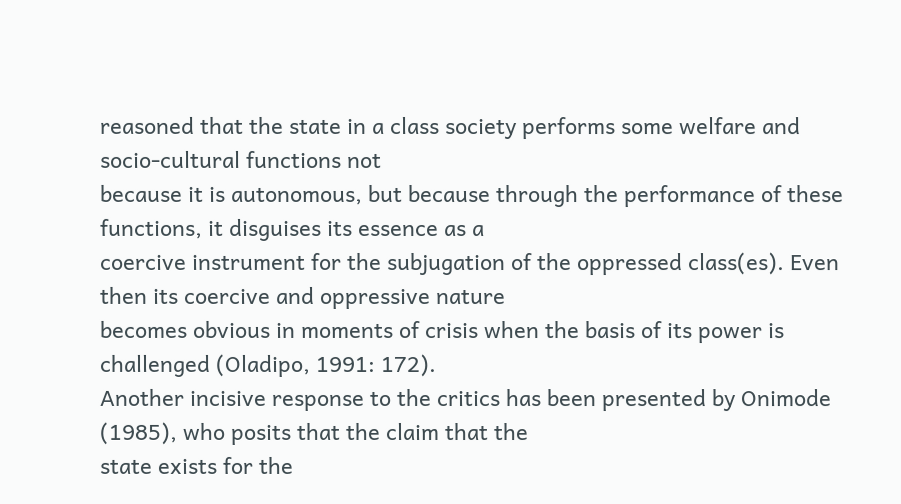reasoned that the state in a class society performs some welfare and socio-cultural functions not
because it is autonomous, but because through the performance of these functions, it disguises its essence as a
coercive instrument for the subjugation of the oppressed class(es). Even then its coercive and oppressive nature
becomes obvious in moments of crisis when the basis of its power is challenged (Oladipo, 1991: 172).
Another incisive response to the critics has been presented by Onimode (1985), who posits that the claim that the
state exists for the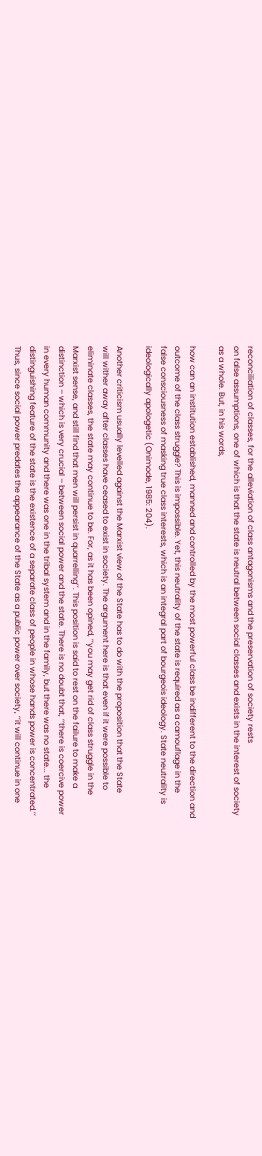reconciliation of classes, for the alleviation of class antagonisms and the preservation of society rests
on false assumptions, one of which is that the state is neutral between social classes and exists in the interest of society
as a whole. But, in his words,

how can an institution established, manned and controlled by the most powerful class be indifferent to the direction and
outcome of the class struggle? This is impossible. Yet, this neutrality of the state is required as a camouflage in the
false consciousness of masking true class interests, which is an integral part of bourgeois ideology. State neutrality is
ideologically apologetic (Onimode, 1985: 204).

Another criticism usually levelled against the Marxist view of the State has to do with the proposition that the State
will wither away after classes have ceased to exist in society. The argument here is that even if it were possible to
eliminate classes, the state may continue to be. For, as it has been opined, ‘‘you may get rid of class struggle in the
Marxist sense, and still find that men will persist in quarrelling’’. This position is said to rest on the failure to make a
distinction – which is very crucial – between social power and the state. There is no doubt that, ‘‘there is coercive power
in every human community and there was one in the tribal system and in the family, but there was no state... the
distinguishing feature of the state is the existence of a separate class of people in whose hands power is concentrated.’’
Thus, since social power predates the appearance of the State as a public power over society, ‘‘it will continue in one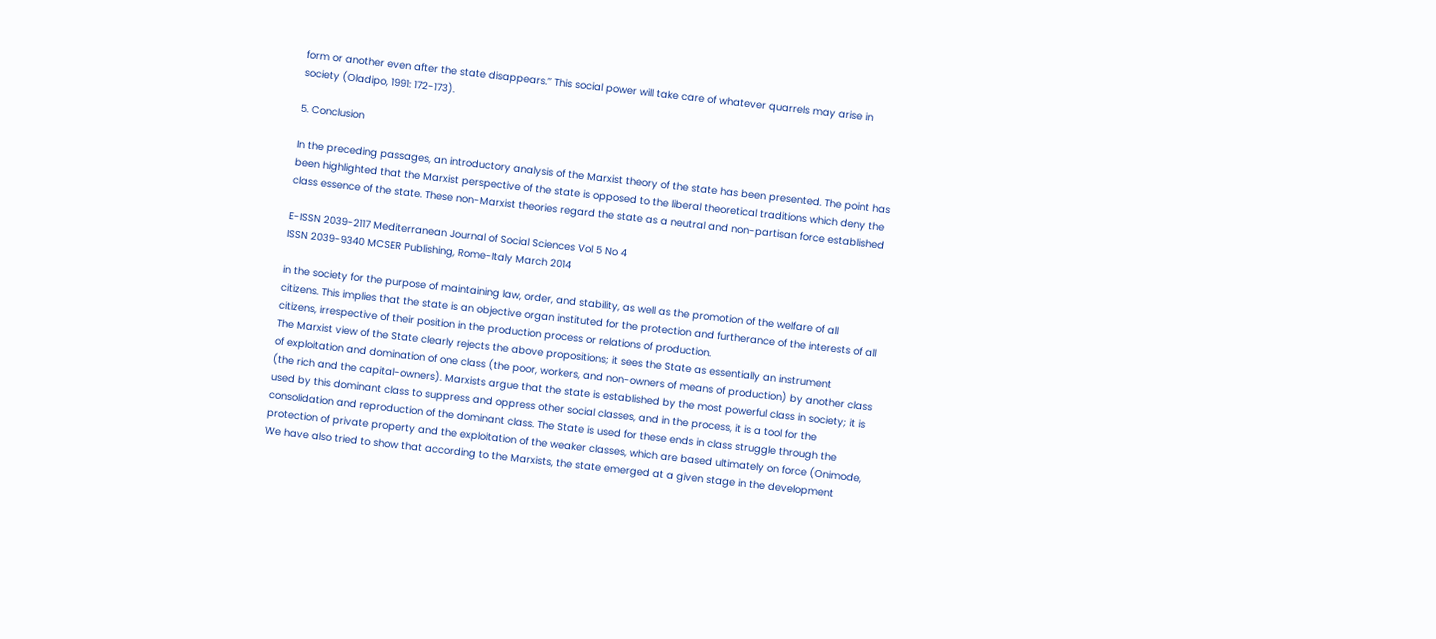form or another even after the state disappears.’’ This social power will take care of whatever quarrels may arise in
society (Oladipo, 1991: 172-173).

5. Conclusion

In the preceding passages, an introductory analysis of the Marxist theory of the state has been presented. The point has
been highlighted that the Marxist perspective of the state is opposed to the liberal theoretical traditions which deny the
class essence of the state. These non-Marxist theories regard the state as a neutral and non-partisan force established

E-ISSN 2039-2117 Mediterranean Journal of Social Sciences Vol 5 No 4
ISSN 2039-9340 MCSER Publishing, Rome-Italy March 2014

in the society for the purpose of maintaining law, order, and stability, as well as the promotion of the welfare of all
citizens. This implies that the state is an objective organ instituted for the protection and furtherance of the interests of all
citizens, irrespective of their position in the production process or relations of production.
The Marxist view of the State clearly rejects the above propositions; it sees the State as essentially an instrument
of exploitation and domination of one class (the poor, workers, and non-owners of means of production) by another class
(the rich and the capital-owners). Marxists argue that the state is established by the most powerful class in society; it is
used by this dominant class to suppress and oppress other social classes, and in the process, it is a tool for the
consolidation and reproduction of the dominant class. The State is used for these ends in class struggle through the
protection of private property and the exploitation of the weaker classes, which are based ultimately on force (Onimode,
We have also tried to show that according to the Marxists, the state emerged at a given stage in the development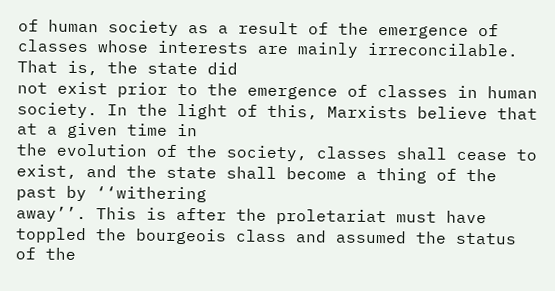of human society as a result of the emergence of classes whose interests are mainly irreconcilable. That is, the state did
not exist prior to the emergence of classes in human society. In the light of this, Marxists believe that at a given time in
the evolution of the society, classes shall cease to exist, and the state shall become a thing of the past by ‘‘withering
away’’. This is after the proletariat must have toppled the bourgeois class and assumed the status of the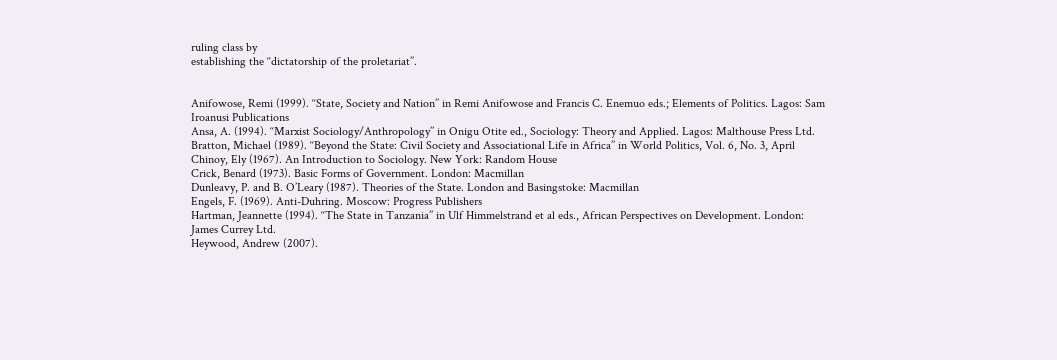ruling class by
establishing the ‘‘dictatorship of the proletariat’’.


Anifowose, Remi (1999). ‘‘State, Society and Nation’’ in Remi Anifowose and Francis C. Enemuo eds.; Elements of Politics. Lagos: Sam
Iroanusi Publications
Ansa, A. (1994). ‘‘Marxist Sociology/Anthropology’’ in Onigu Otite ed., Sociology: Theory and Applied. Lagos: Malthouse Press Ltd.
Bratton, Michael (1989). ‘‘Beyond the State: Civil Society and Associational Life in Africa’’ in World Politics, Vol. 6, No. 3, April
Chinoy, Ely (1967). An Introduction to Sociology. New York: Random House
Crick, Benard (1973). Basic Forms of Government. London: Macmillan
Dunleavy, P. and B. O’Leary (1987). Theories of the State. London and Basingstoke: Macmillan
Engels, F. (1969). Anti-Duhring. Moscow: Progress Publishers
Hartman, Jeannette (1994). ‘‘The State in Tanzania’’ in Ulf Himmelstrand et al eds., African Perspectives on Development. London:
James Currey Ltd.
Heywood, Andrew (2007).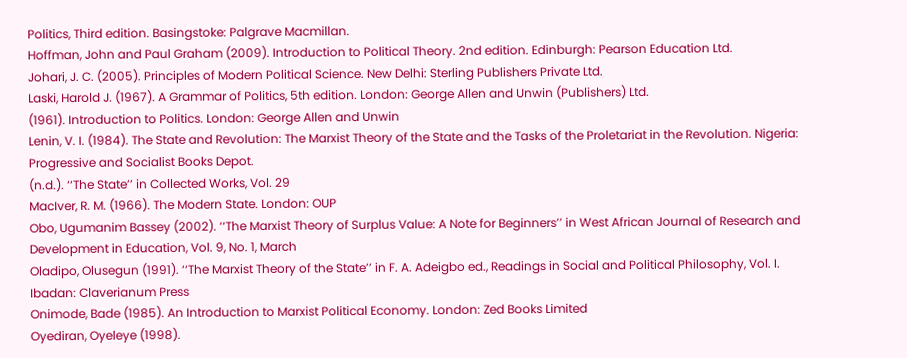Politics, Third edition. Basingstoke: Palgrave Macmillan.
Hoffman, John and Paul Graham (2009). Introduction to Political Theory. 2nd edition. Edinburgh: Pearson Education Ltd.
Johari, J. C. (2005). Principles of Modern Political Science. New Delhi: Sterling Publishers Private Ltd.
Laski, Harold J. (1967). A Grammar of Politics, 5th edition. London: George Allen and Unwin (Publishers) Ltd.
(1961). Introduction to Politics. London: George Allen and Unwin
Lenin, V. I. (1984). The State and Revolution: The Marxist Theory of the State and the Tasks of the Proletariat in the Revolution. Nigeria:
Progressive and Socialist Books Depot.
(n.d.). ‘‘The State’’ in Collected Works, Vol. 29
MacIver, R. M. (1966). The Modern State. London: OUP
Obo, Ugumanim Bassey (2002). ‘‘The Marxist Theory of Surplus Value: A Note for Beginners’’ in West African Journal of Research and
Development in Education, Vol. 9, No. 1, March
Oladipo, Olusegun (1991). ‘‘The Marxist Theory of the State’’ in F. A. Adeigbo ed., Readings in Social and Political Philosophy, Vol. I.
Ibadan: Claverianum Press
Onimode, Bade (1985). An Introduction to Marxist Political Economy. London: Zed Books Limited
Oyediran, Oyeleye (1998).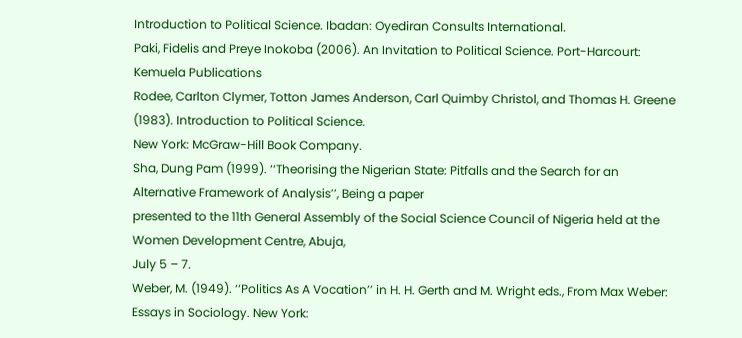Introduction to Political Science. Ibadan: Oyediran Consults International.
Paki, Fidelis and Preye Inokoba (2006). An Invitation to Political Science. Port-Harcourt: Kemuela Publications
Rodee, Carlton Clymer, Totton James Anderson, Carl Quimby Christol, and Thomas H. Greene (1983). Introduction to Political Science.
New York: McGraw-Hill Book Company.
Sha, Dung Pam (1999). ‘‘Theorising the Nigerian State: Pitfalls and the Search for an Alternative Framework of Analysis’’, Being a paper
presented to the 11th General Assembly of the Social Science Council of Nigeria held at the Women Development Centre, Abuja,
July 5 – 7.
Weber, M. (1949). ‘‘Politics As A Vocation’’ in H. H. Gerth and M. Wright eds., From Max Weber: Essays in Sociology. New York: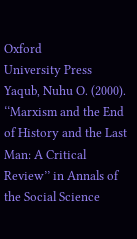Oxford
University Press
Yaqub, Nuhu O. (2000). ‘‘Marxism and the End of History and the Last Man: A Critical Review’’ in Annals of the Social Science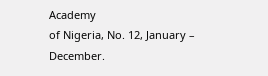Academy
of Nigeria, No. 12, January – December.